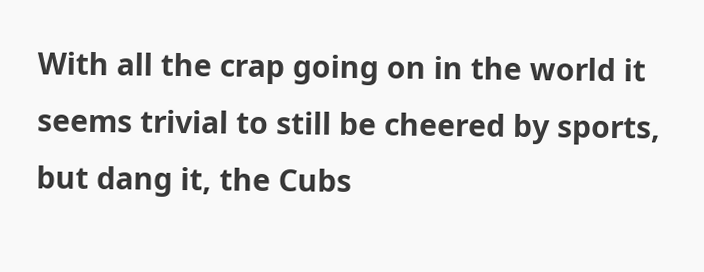With all the crap going on in the world it seems trivial to still be cheered by sports, but dang it, the Cubs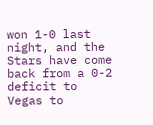won 1-0 last night, and the Stars have come back from a 0-2 deficit to Vegas to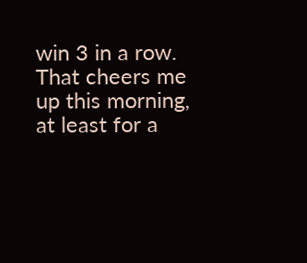win 3 in a row. That cheers me up this morning, at least for a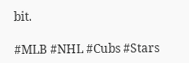bit.

#MLB #NHL #Cubs #Stars